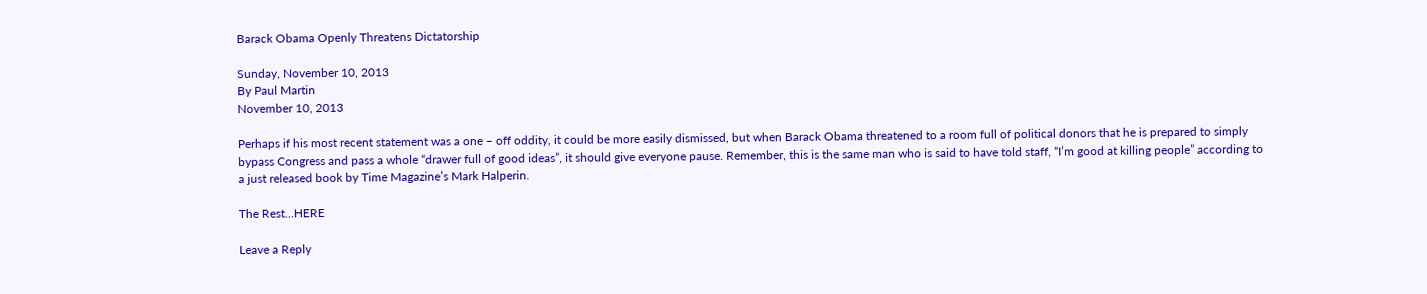Barack Obama Openly Threatens Dictatorship

Sunday, November 10, 2013
By Paul Martin
November 10, 2013

Perhaps if his most recent statement was a one – off oddity, it could be more easily dismissed, but when Barack Obama threatened to a room full of political donors that he is prepared to simply bypass Congress and pass a whole “drawer full of good ideas”, it should give everyone pause. Remember, this is the same man who is said to have told staff, “I’m good at killing people” according to a just released book by Time Magazine’s Mark Halperin.

The Rest…HERE

Leave a Reply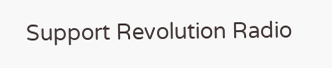Support Revolution Radio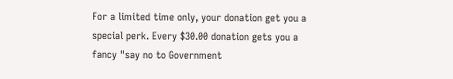For a limited time only, your donation get you a special perk. Every $30.00 donation gets you a fancy "say no to Government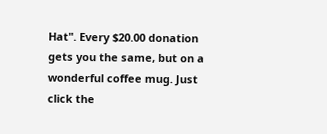Hat". Every $20.00 donation gets you the same, but on a wonderful coffee mug. Just click the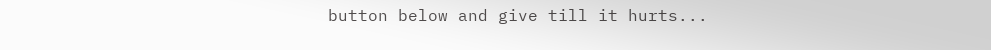button below and give till it hurts...